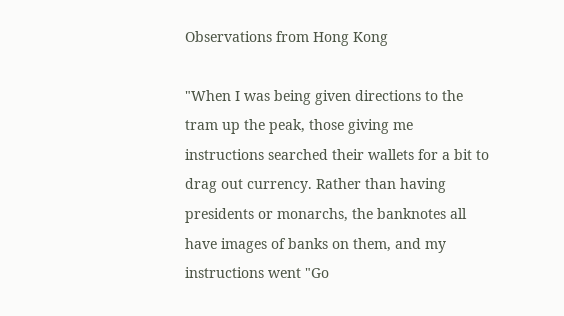Observations from Hong Kong

"When I was being given directions to the tram up the peak, those giving me instructions searched their wallets for a bit to drag out currency. Rather than having presidents or monarchs, the banknotes all have images of banks on them, and my instructions went "Go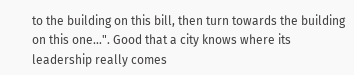to the building on this bill, then turn towards the building on this one...". Good that a city knows where its leadership really comes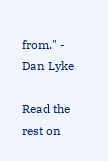from." - Dan Lyke

Read the rest on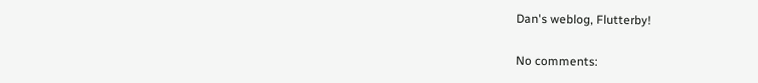Dan's weblog, Flutterby!

No comments: